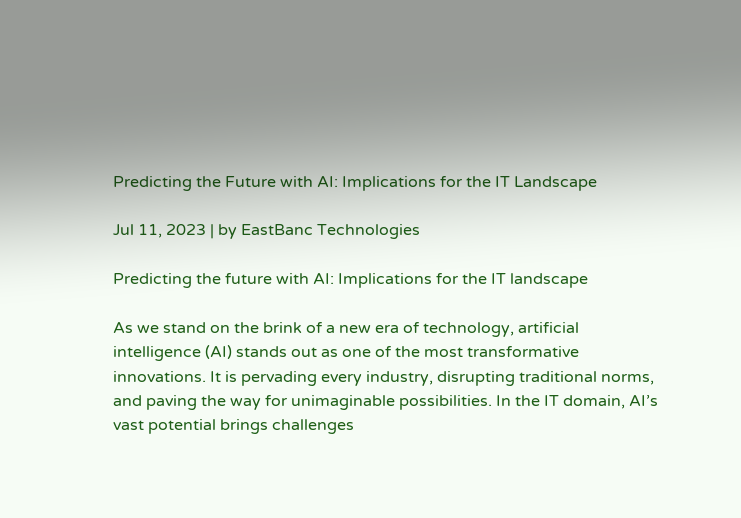Predicting the Future with AI: Implications for the IT Landscape

Jul 11, 2023 | by EastBanc Technologies

Predicting the future with AI: Implications for the IT landscape

As we stand on the brink of a new era of technology, artificial intelligence (AI) stands out as one of the most transformative innovations. It is pervading every industry, disrupting traditional norms, and paving the way for unimaginable possibilities. In the IT domain, AI’s vast potential brings challenges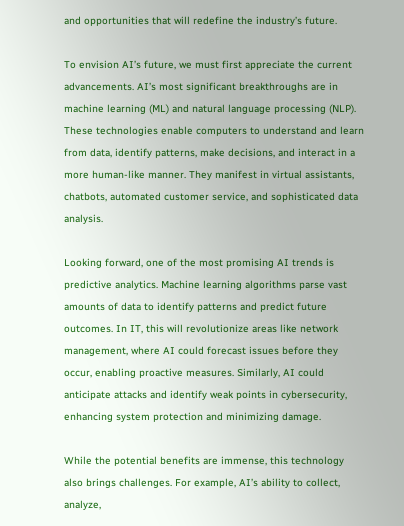and opportunities that will redefine the industry’s future.

To envision AI’s future, we must first appreciate the current advancements. AI’s most significant breakthroughs are in machine learning (ML) and natural language processing (NLP). These technologies enable computers to understand and learn from data, identify patterns, make decisions, and interact in a more human-like manner. They manifest in virtual assistants, chatbots, automated customer service, and sophisticated data analysis.

Looking forward, one of the most promising AI trends is predictive analytics. Machine learning algorithms parse vast amounts of data to identify patterns and predict future outcomes. In IT, this will revolutionize areas like network management, where AI could forecast issues before they occur, enabling proactive measures. Similarly, AI could anticipate attacks and identify weak points in cybersecurity, enhancing system protection and minimizing damage.

While the potential benefits are immense, this technology also brings challenges. For example, AI’s ability to collect, analyze,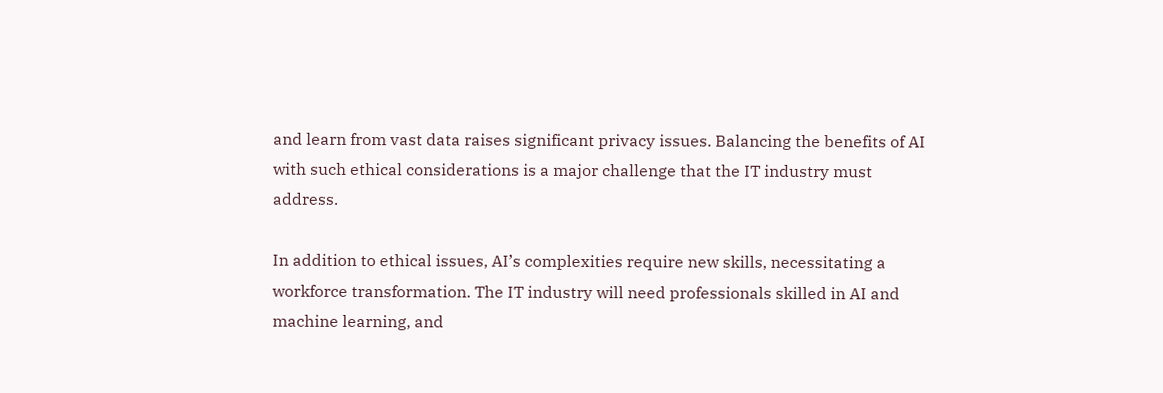and learn from vast data raises significant privacy issues. Balancing the benefits of AI with such ethical considerations is a major challenge that the IT industry must address.

In addition to ethical issues, AI’s complexities require new skills, necessitating a workforce transformation. The IT industry will need professionals skilled in AI and machine learning, and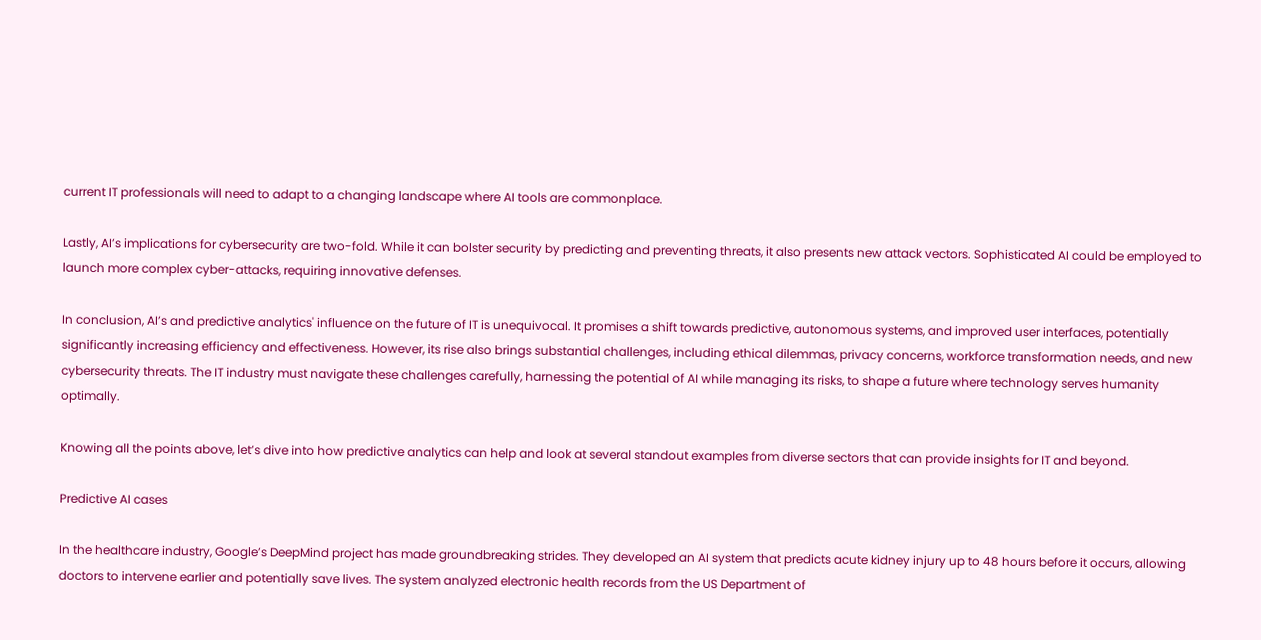current IT professionals will need to adapt to a changing landscape where AI tools are commonplace.

Lastly, AI’s implications for cybersecurity are two-fold. While it can bolster security by predicting and preventing threats, it also presents new attack vectors. Sophisticated AI could be employed to launch more complex cyber-attacks, requiring innovative defenses.

In conclusion, AI’s and predictive analytics' influence on the future of IT is unequivocal. It promises a shift towards predictive, autonomous systems, and improved user interfaces, potentially significantly increasing efficiency and effectiveness. However, its rise also brings substantial challenges, including ethical dilemmas, privacy concerns, workforce transformation needs, and new cybersecurity threats. The IT industry must navigate these challenges carefully, harnessing the potential of AI while managing its risks, to shape a future where technology serves humanity optimally.

Knowing all the points above, let’s dive into how predictive analytics can help and look at several standout examples from diverse sectors that can provide insights for IT and beyond.

Predictive AI cases

In the healthcare industry, Google’s DeepMind project has made groundbreaking strides. They developed an AI system that predicts acute kidney injury up to 48 hours before it occurs, allowing doctors to intervene earlier and potentially save lives. The system analyzed electronic health records from the US Department of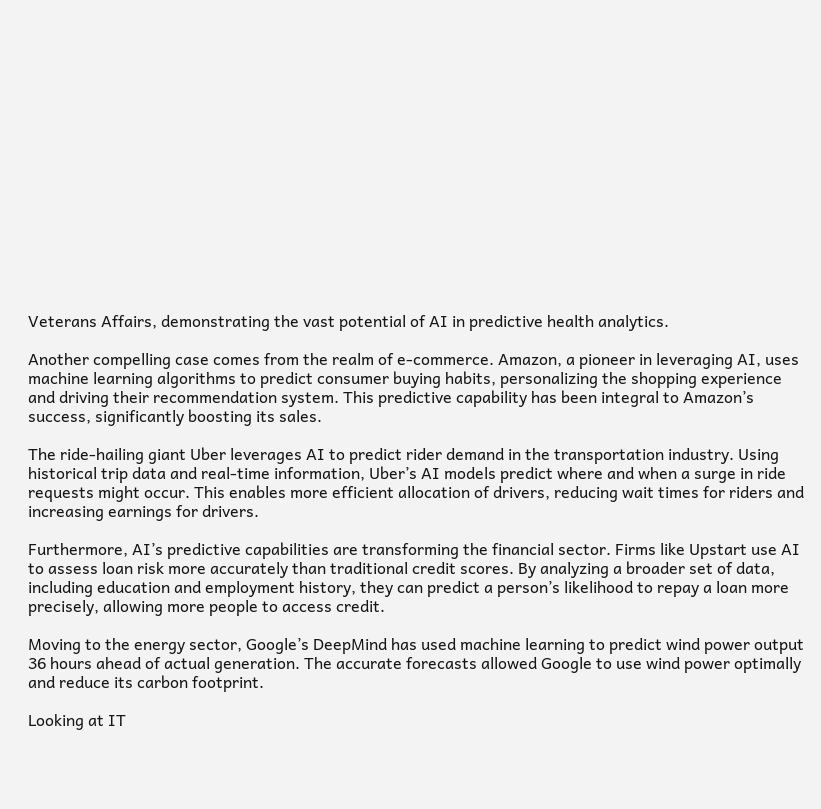Veterans Affairs, demonstrating the vast potential of AI in predictive health analytics.

Another compelling case comes from the realm of e-commerce. Amazon, a pioneer in leveraging AI, uses machine learning algorithms to predict consumer buying habits, personalizing the shopping experience and driving their recommendation system. This predictive capability has been integral to Amazon’s success, significantly boosting its sales.

The ride-hailing giant Uber leverages AI to predict rider demand in the transportation industry. Using historical trip data and real-time information, Uber’s AI models predict where and when a surge in ride requests might occur. This enables more efficient allocation of drivers, reducing wait times for riders and increasing earnings for drivers.

Furthermore, AI’s predictive capabilities are transforming the financial sector. Firms like Upstart use AI to assess loan risk more accurately than traditional credit scores. By analyzing a broader set of data, including education and employment history, they can predict a person’s likelihood to repay a loan more precisely, allowing more people to access credit.

Moving to the energy sector, Google’s DeepMind has used machine learning to predict wind power output 36 hours ahead of actual generation. The accurate forecasts allowed Google to use wind power optimally and reduce its carbon footprint.

Looking at IT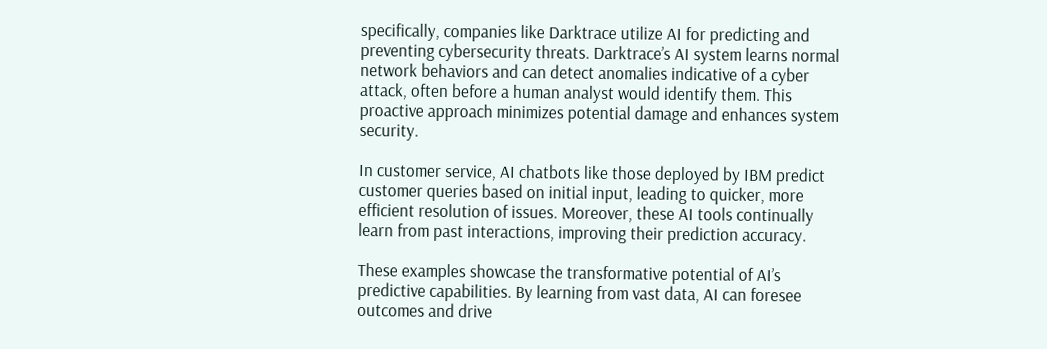specifically, companies like Darktrace utilize AI for predicting and preventing cybersecurity threats. Darktrace’s AI system learns normal network behaviors and can detect anomalies indicative of a cyber attack, often before a human analyst would identify them. This proactive approach minimizes potential damage and enhances system security.

In customer service, AI chatbots like those deployed by IBM predict customer queries based on initial input, leading to quicker, more efficient resolution of issues. Moreover, these AI tools continually learn from past interactions, improving their prediction accuracy.

These examples showcase the transformative potential of AI’s predictive capabilities. By learning from vast data, AI can foresee outcomes and drive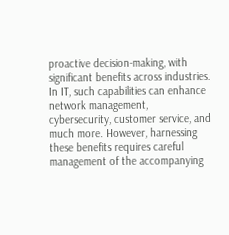proactive decision-making, with significant benefits across industries. In IT, such capabilities can enhance network management, cybersecurity, customer service, and much more. However, harnessing these benefits requires careful management of the accompanying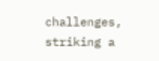challenges, striking a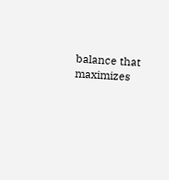balance that maximizes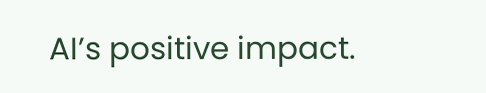AI’s positive impact.